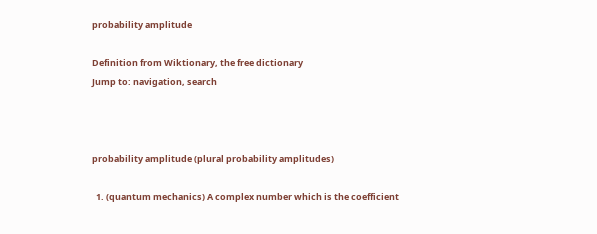probability amplitude

Definition from Wiktionary, the free dictionary
Jump to: navigation, search



probability amplitude (plural probability amplitudes)

  1. (quantum mechanics) A complex number which is the coefficient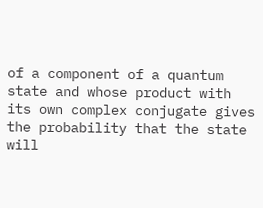of a component of a quantum state and whose product with its own complex conjugate gives the probability that the state will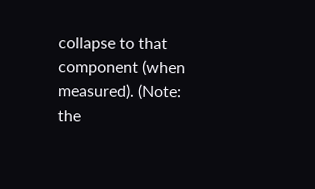collapse to that component (when measured). (Note: the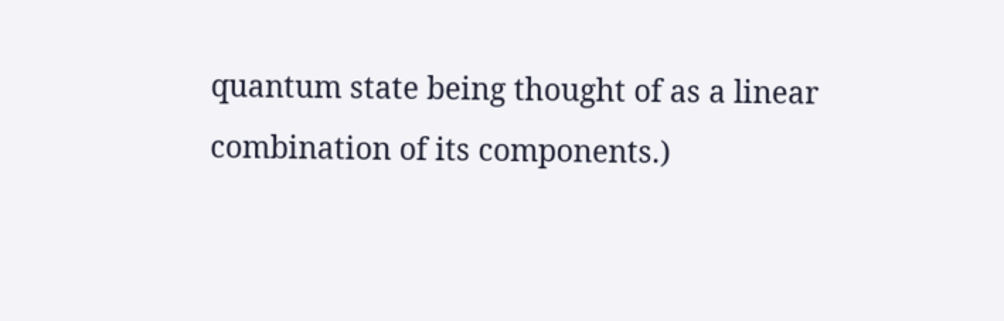quantum state being thought of as a linear combination of its components.)